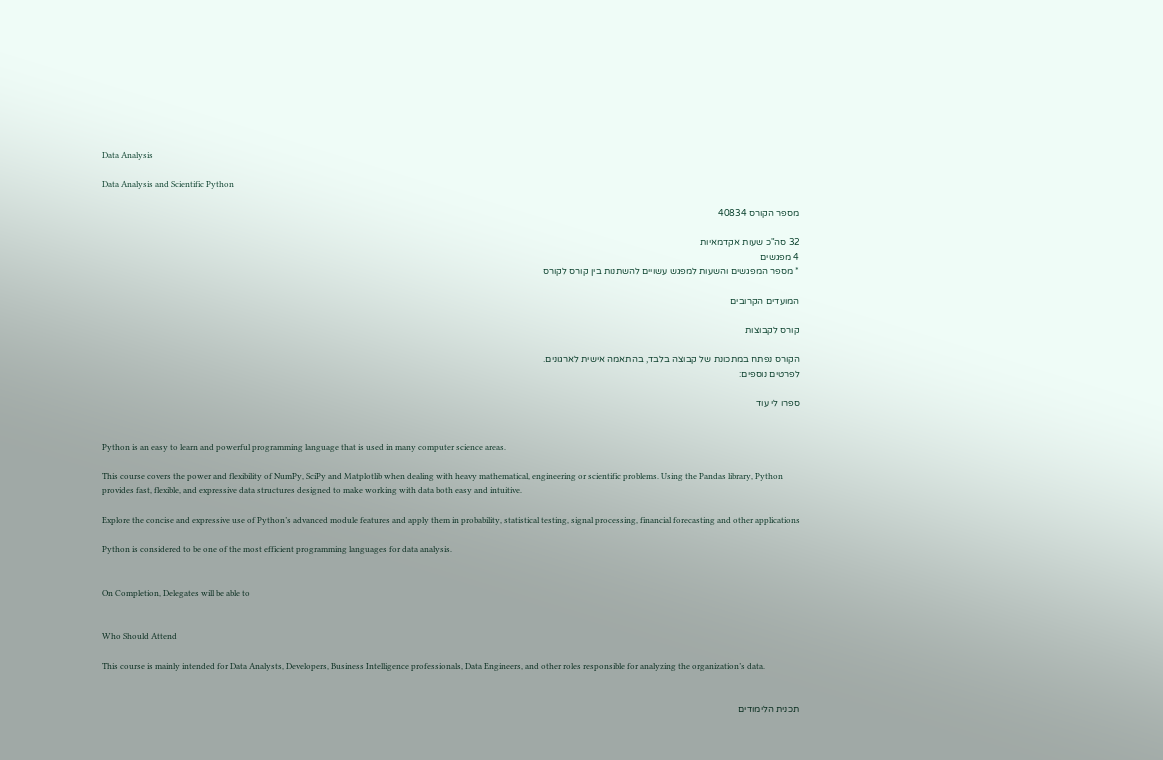Data Analysis

Data Analysis and Scientific Python

מספר הקורס 40834

32 סה"כ שעות אקדמאיות
4 מפגשים
* מספר המפגשים והשעות למפגש עשויים להשתנות בין קורס לקורס

המועדים הקרובים

קורס לקבוצות

הקורס נפתח במתכונת של קבוצה בלבד, בהתאמה אישית לארגונים.
לפרטים נוספים:

ספרו לי עוד


Python is an easy to learn and powerful programming language that is used in many computer science areas.

This course covers the power and flexibility of NumPy, SciPy and Matplotlib when dealing with heavy mathematical, engineering or scientific problems. Using the Pandas library, Python provides fast, flexible, and expressive data structures designed to make working with data both easy and intuitive.

Explore the concise and expressive use of Python’s advanced module features and apply them in probability, statistical testing, signal processing, financial forecasting and other applications

Python is considered to be one of the most efficient programming languages for data analysis.


On Completion, Delegates will be able to


Who Should Attend

This course is mainly intended for Data Analysts, Developers, Business Intelligence professionals, Data Engineers, and other roles responsible for analyzing the organization’s data.


תכנית הלימודים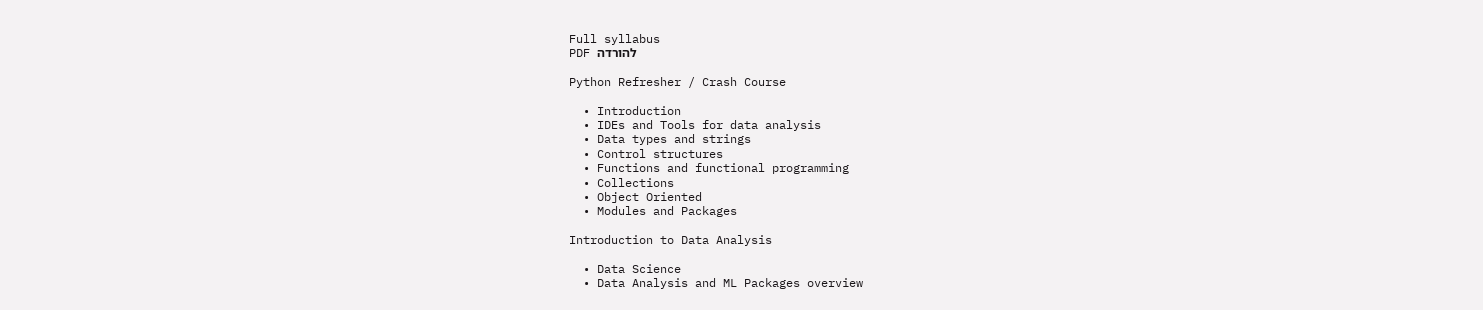Full syllabus
PDF להורדה

Python Refresher / Crash Course

  • Introduction
  • IDEs and Tools for data analysis
  • Data types and strings
  • Control structures
  • Functions and functional programming
  • Collections
  • Object Oriented
  • Modules and Packages

Introduction to Data Analysis

  • Data Science
  • Data Analysis and ML Packages overview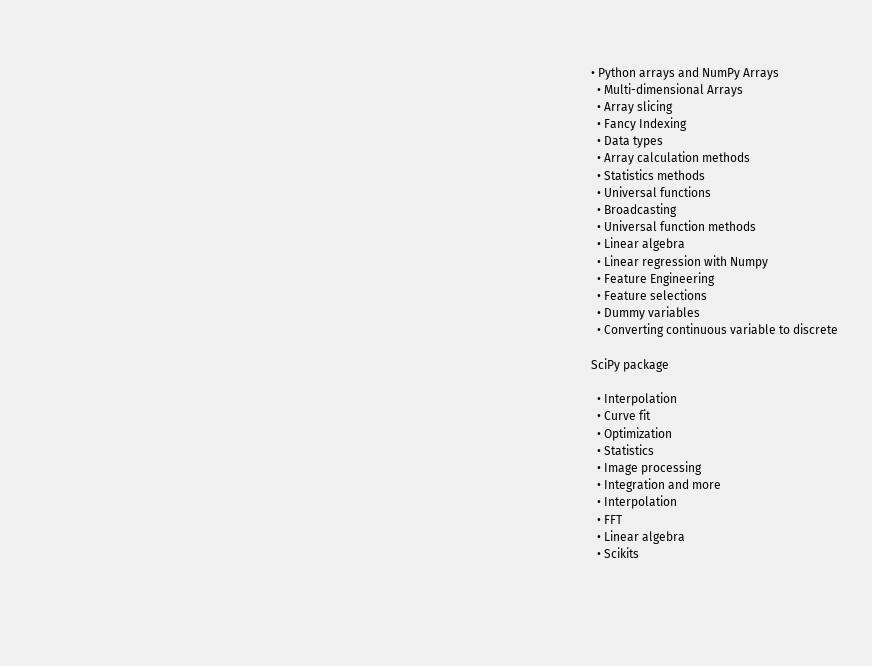• Python arrays and NumPy Arrays
  • Multi-dimensional Arrays
  • Array slicing
  • Fancy Indexing
  • Data types
  • Array calculation methods
  • Statistics methods
  • Universal functions
  • Broadcasting
  • Universal function methods
  • Linear algebra
  • Linear regression with Numpy
  • Feature Engineering
  • Feature selections
  • Dummy variables
  • Converting continuous variable to discrete

SciPy package

  • Interpolation
  • Curve fit
  • Optimization
  • Statistics
  • Image processing
  • Integration and more
  • Interpolation
  • FFT
  • Linear algebra
  • Scikits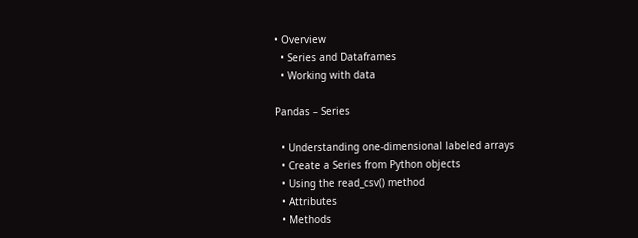• Overview
  • Series and Dataframes
  • Working with data

Pandas – Series

  • Understanding one-dimensional labeled arrays
  • Create a Series from Python objects
  • Using the read_csv() method
  • Attributes
  • Methods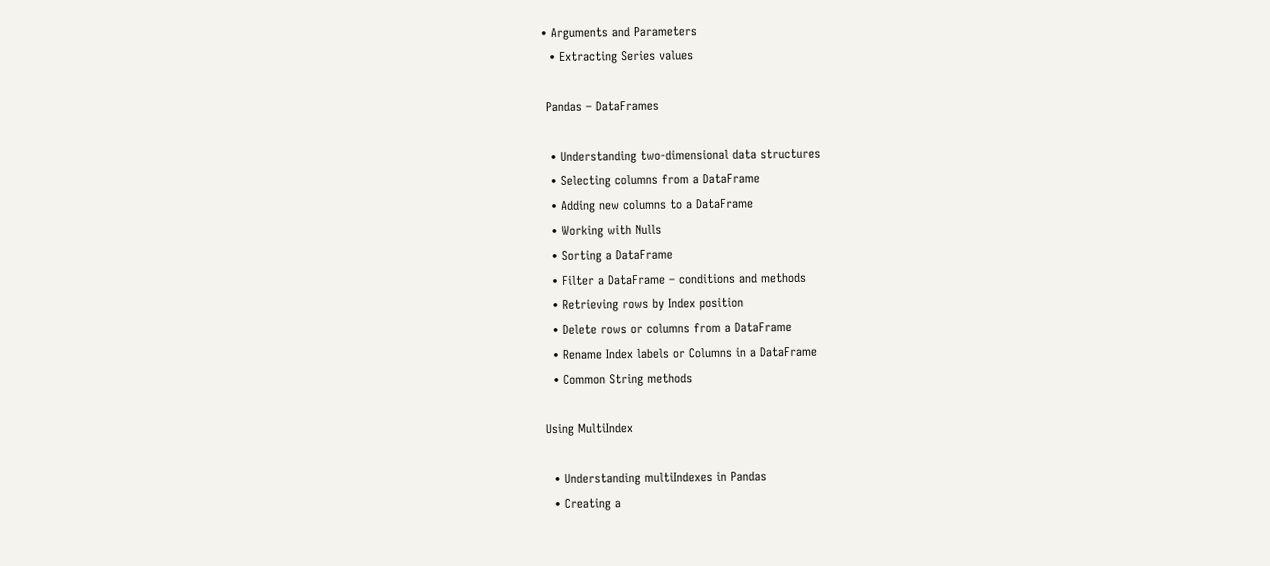• Arguments and Parameters
  • Extracting Series values

 Pandas – DataFrames

  • Understanding two-dimensional data structures
  • Selecting columns from a DataFrame
  • Adding new columns to a DataFrame
  • Working with Nulls
  • Sorting a DataFrame
  • Filter a DataFrame – conditions and methods
  • Retrieving rows by Index position
  • Delete rows or columns from a DataFrame
  • Rename Index labels or Columns in a DataFrame
  • Common String methods

Using MultiIndex

  • Understanding multiIndexes in Pandas
  • Creating a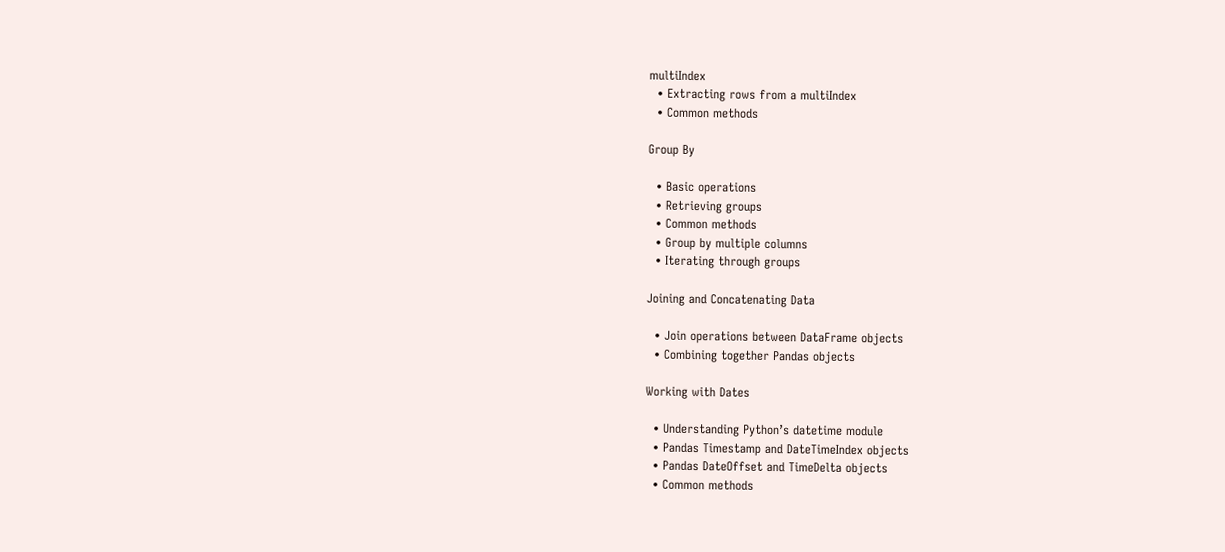multiIndex
  • Extracting rows from a multiIndex
  • Common methods

Group By

  • Basic operations
  • Retrieving groups
  • Common methods
  • Group by multiple columns
  • Iterating through groups

Joining and Concatenating Data

  • Join operations between DataFrame objects
  • Combining together Pandas objects

Working with Dates

  • Understanding Python’s datetime module
  • Pandas Timestamp and DateTimeIndex objects
  • Pandas DateOffset and TimeDelta objects
  • Common methods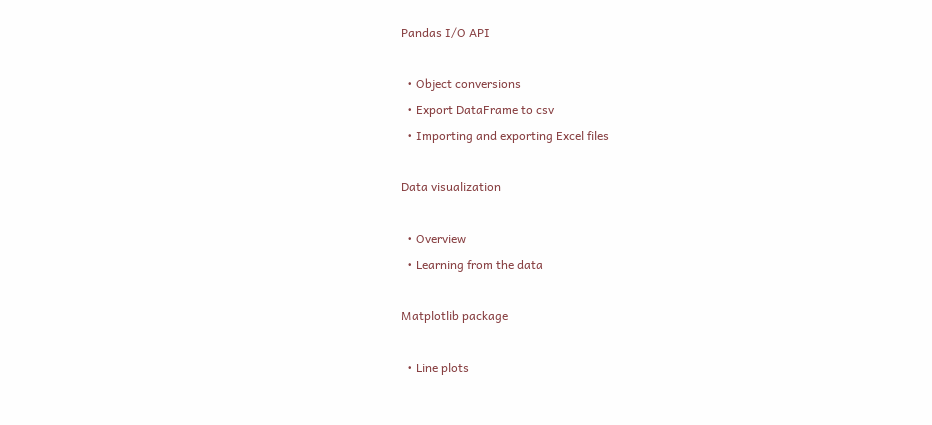Pandas I/O API

  • Object conversions
  • Export DataFrame to csv
  • Importing and exporting Excel files

Data visualization

  • Overview
  • Learning from the data

Matplotlib package

  • Line plots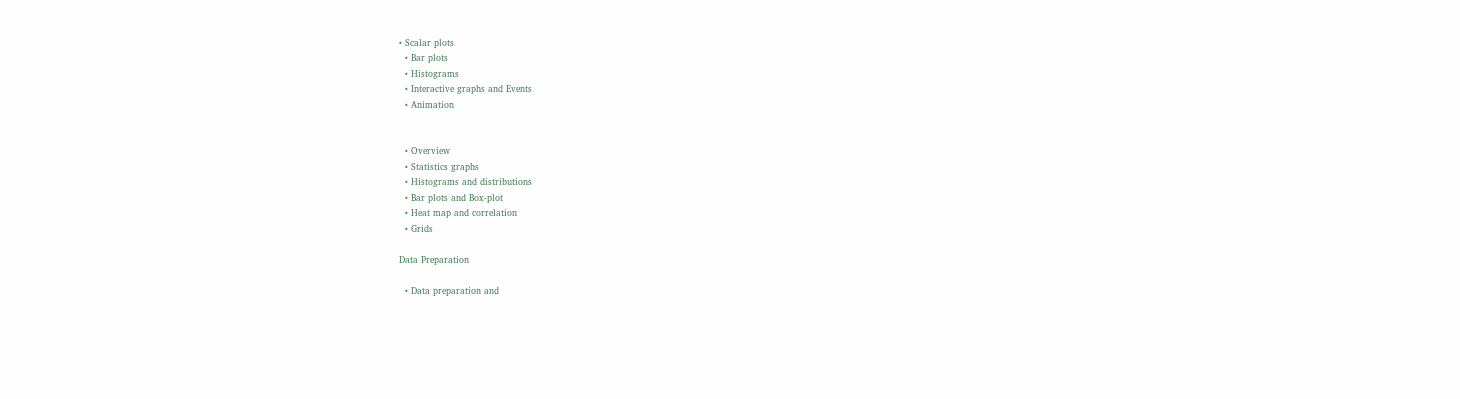• Scalar plots
  • Bar plots
  • Histograms
  • Interactive graphs and Events
  • Animation


  • Overview
  • Statistics graphs
  • Histograms and distributions
  • Bar plots and Box-plot
  • Heat map and correlation
  • Grids

Data Preparation

  • Data preparation and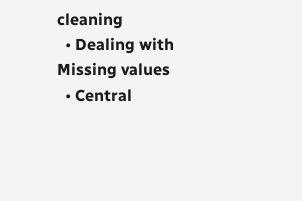cleaning
  • Dealing with Missing values
  • Central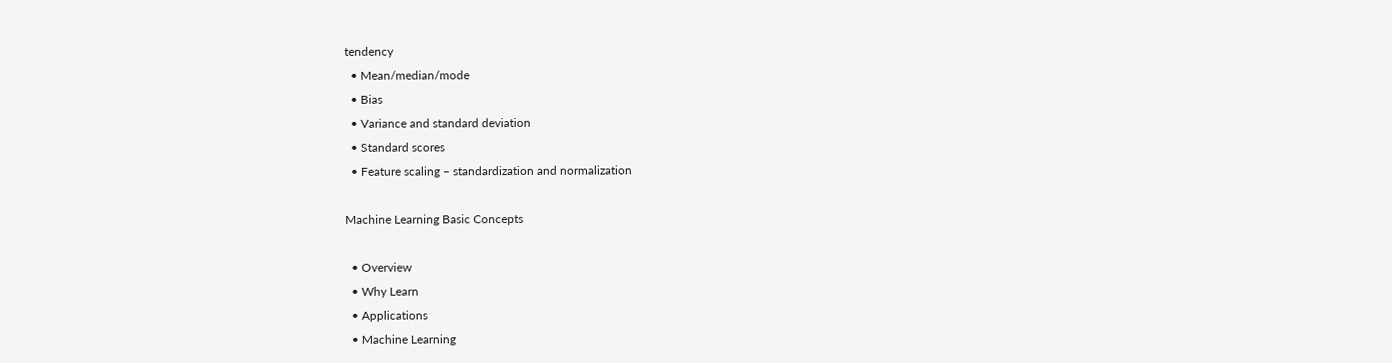tendency
  • Mean/median/mode
  • Bias
  • Variance and standard deviation
  • Standard scores
  • Feature scaling – standardization and normalization

Machine Learning Basic Concepts

  • Overview
  • Why Learn
  • Applications
  • Machine Learning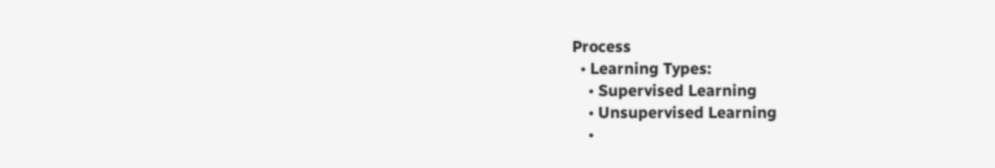Process
  • Learning Types:
    • Supervised Learning
    • Unsupervised Learning
    •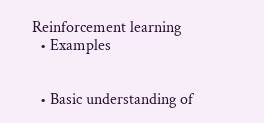Reinforcement learning
  • Examples


  • Basic understanding of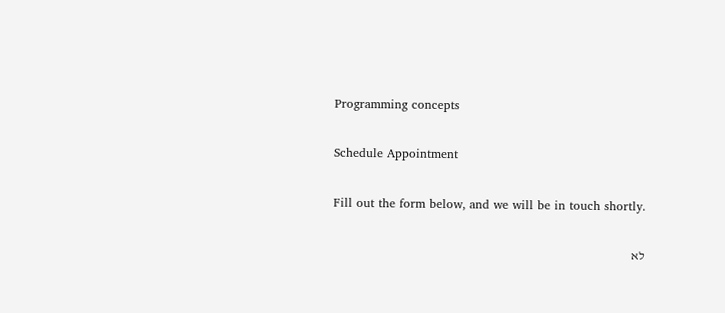Programming concepts

Schedule Appointment

Fill out the form below, and we will be in touch shortly.

לא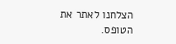הצלחנו לאתר את הטופס.